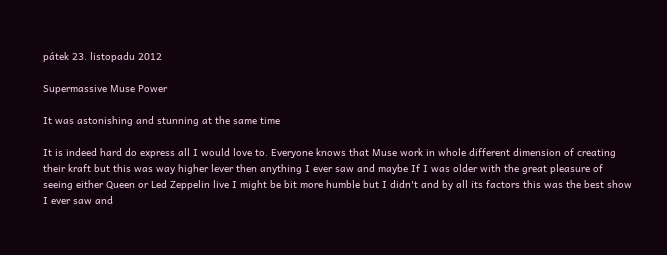pátek 23. listopadu 2012

Supermassive Muse Power

It was astonishing and stunning at the same time

It is indeed hard do express all I would love to. Everyone knows that Muse work in whole different dimension of creating their kraft but this was way higher lever then anything I ever saw and maybe If I was older with the great pleasure of seeing either Queen or Led Zeppelin live I might be bit more humble but I didn't and by all its factors this was the best show I ever saw and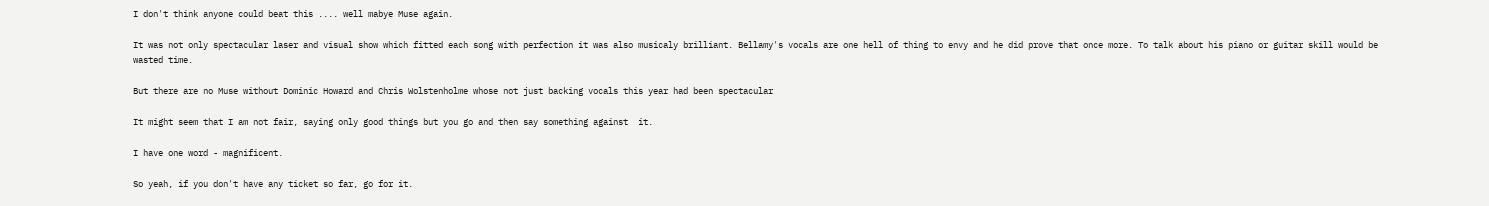I don't think anyone could beat this .... well mabye Muse again.

It was not only spectacular laser and visual show which fitted each song with perfection it was also musicaly brilliant. Bellamy's vocals are one hell of thing to envy and he did prove that once more. To talk about his piano or guitar skill would be wasted time.

But there are no Muse without Dominic Howard and Chris Wolstenholme whose not just backing vocals this year had been spectacular

It might seem that I am not fair, saying only good things but you go and then say something against  it.

I have one word - magnificent.

So yeah, if you don't have any ticket so far, go for it.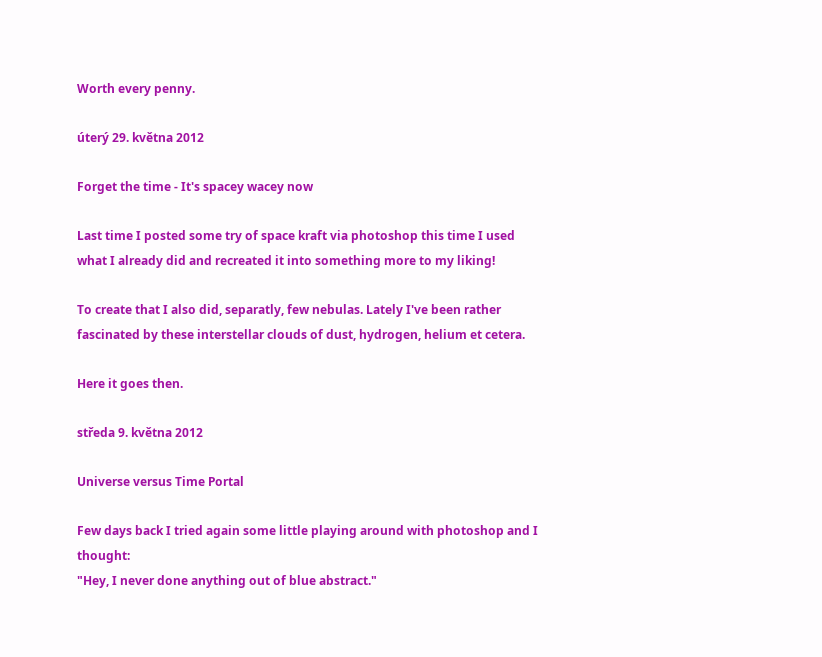Worth every penny.

úterý 29. května 2012

Forget the time - It's spacey wacey now

Last time I posted some try of space kraft via photoshop this time I used what I already did and recreated it into something more to my liking!

To create that I also did, separatly, few nebulas. Lately I've been rather fascinated by these interstellar clouds of dust, hydrogen, helium et cetera.

Here it goes then.

středa 9. května 2012

Universe versus Time Portal

Few days back I tried again some little playing around with photoshop and I thought:
"Hey, I never done anything out of blue abstract."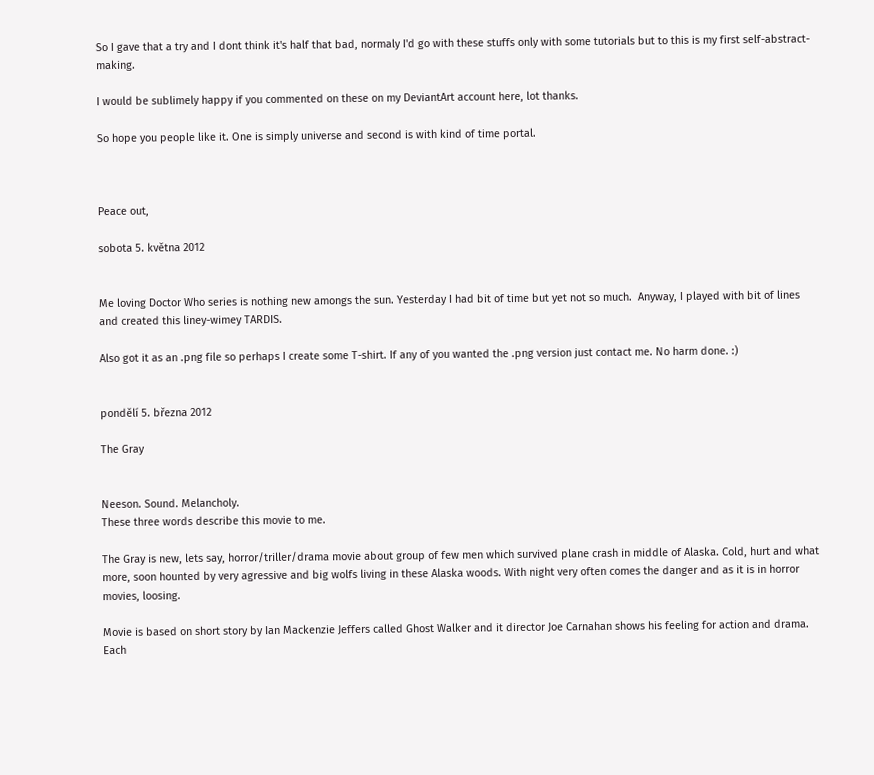So I gave that a try and I dont think it's half that bad, normaly I'd go with these stuffs only with some tutorials but to this is my first self-abstract-making.

I would be sublimely happy if you commented on these on my DeviantArt account here, lot thanks.

So hope you people like it. One is simply universe and second is with kind of time portal.



Peace out,

sobota 5. května 2012


Me loving Doctor Who series is nothing new amongs the sun. Yesterday I had bit of time but yet not so much.  Anyway, I played with bit of lines and created this liney-wimey TARDIS.

Also got it as an .png file so perhaps I create some T-shirt. If any of you wanted the .png version just contact me. No harm done. :)


pondělí 5. března 2012

The Gray


Neeson. Sound. Melancholy.
These three words describe this movie to me.

The Gray is new, lets say, horror/triller/drama movie about group of few men which survived plane crash in middle of Alaska. Cold, hurt and what more, soon hounted by very agressive and big wolfs living in these Alaska woods. With night very often comes the danger and as it is in horror movies, loosing.

Movie is based on short story by Ian Mackenzie Jeffers called Ghost Walker and it director Joe Carnahan shows his feeling for action and drama. Each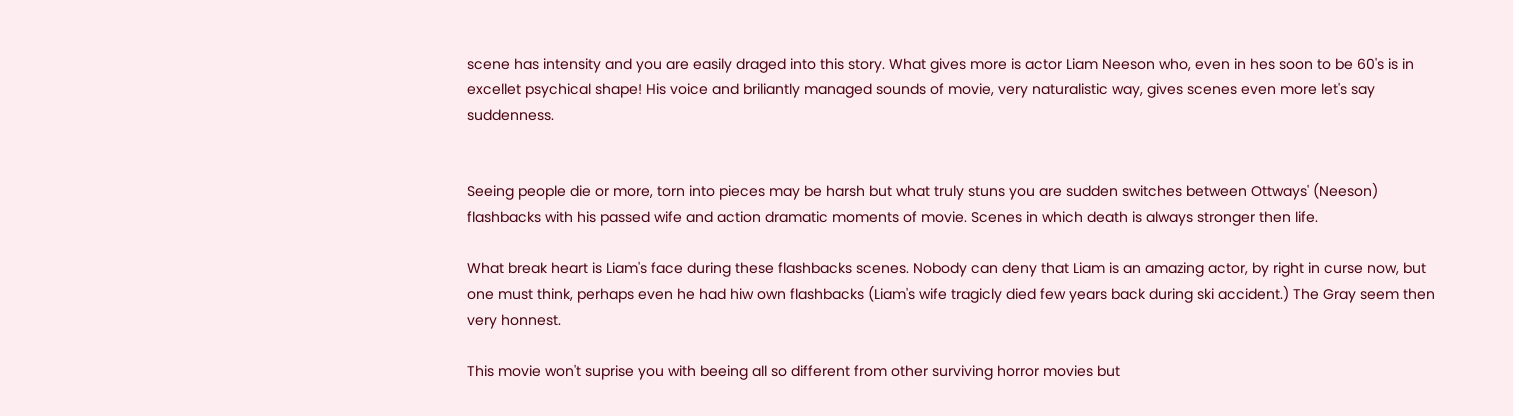scene has intensity and you are easily draged into this story. What gives more is actor Liam Neeson who, even in hes soon to be 60's is in excellet psychical shape! His voice and briliantly managed sounds of movie, very naturalistic way, gives scenes even more let's say suddenness.


Seeing people die or more, torn into pieces may be harsh but what truly stuns you are sudden switches between Ottways' (Neeson) flashbacks with his passed wife and action dramatic moments of movie. Scenes in which death is always stronger then life.

What break heart is Liam's face during these flashbacks scenes. Nobody can deny that Liam is an amazing actor, by right in curse now, but one must think, perhaps even he had hiw own flashbacks (Liam's wife tragicly died few years back during ski accident.) The Gray seem then very honnest.

This movie won't suprise you with beeing all so different from other surviving horror movies but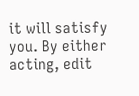it will satisfy you. By either acting, edit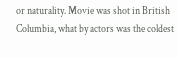or naturality. Movie was shot in British Columbia, what by actors was the coldest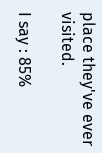place they've ever visited.

I say : 85%